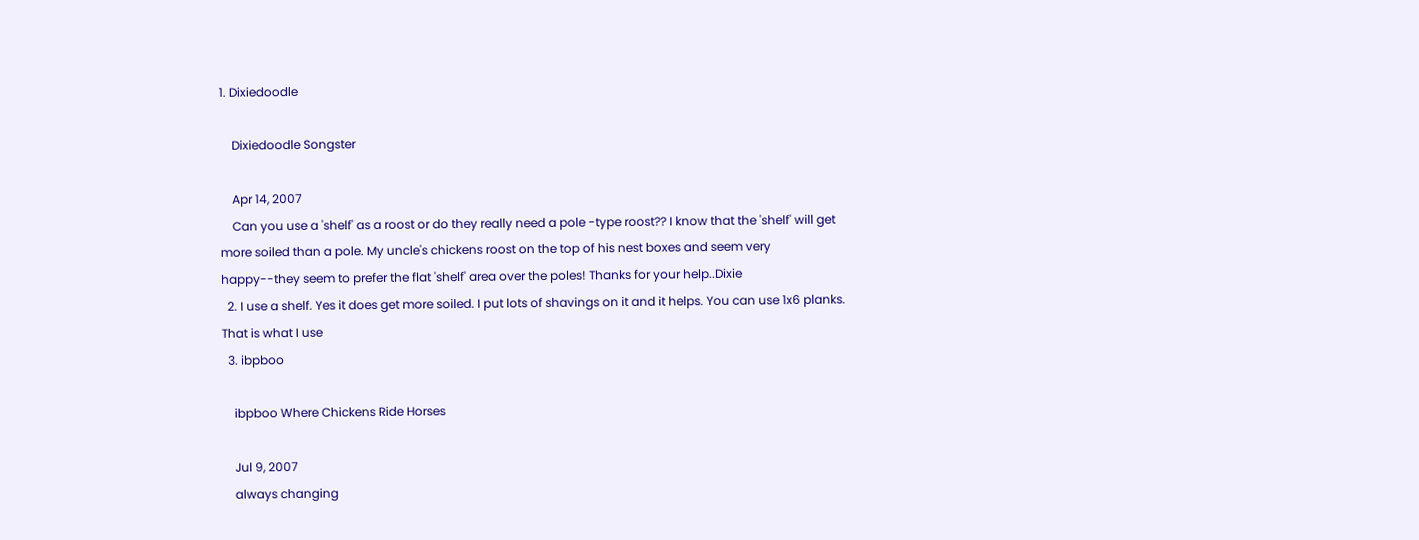1. Dixiedoodle

    Dixiedoodle Songster

    Apr 14, 2007
    Can you use a 'shelf' as a roost or do they really need a pole -type roost?? I know that the 'shelf' will get more soiled than a pole. My uncle's chickens roost on the top of his nest boxes and seem very happy--they seem to prefer the flat 'shelf' area over the poles! Thanks for your help..Dixie
  2. I use a shelf. Yes it does get more soiled. I put lots of shavings on it and it helps. You can use 1x6 planks. That is what I use
  3. ibpboo

    ibpboo Where Chickens Ride Horses

    Jul 9, 2007
    always changing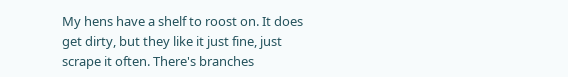My hens have a shelf to roost on. It does get dirty, but they like it just fine, just scrape it often. There's branches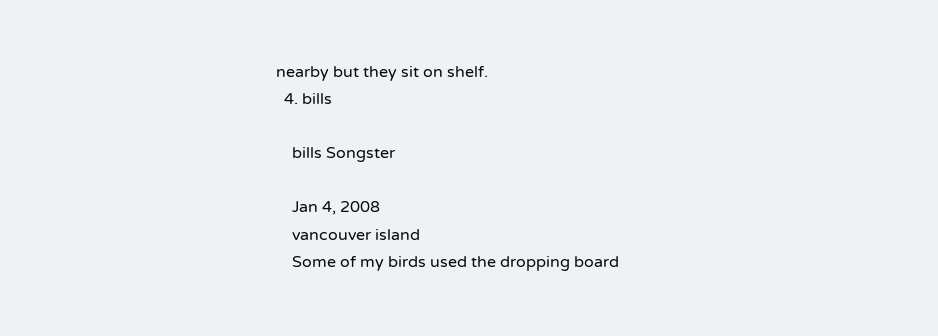nearby but they sit on shelf.
  4. bills

    bills Songster

    Jan 4, 2008
    vancouver island
    Some of my birds used the dropping board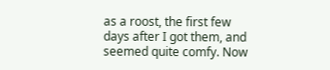as a roost, the first few days after I got them, and seemed quite comfy. Now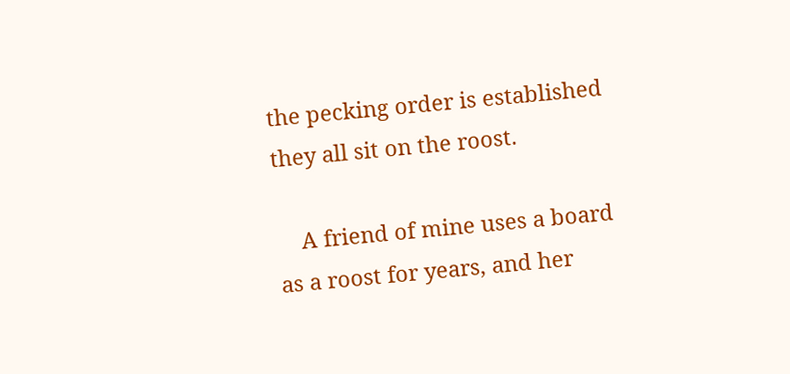the pecking order is established they all sit on the roost.

    A friend of mine uses a board as a roost for years, and her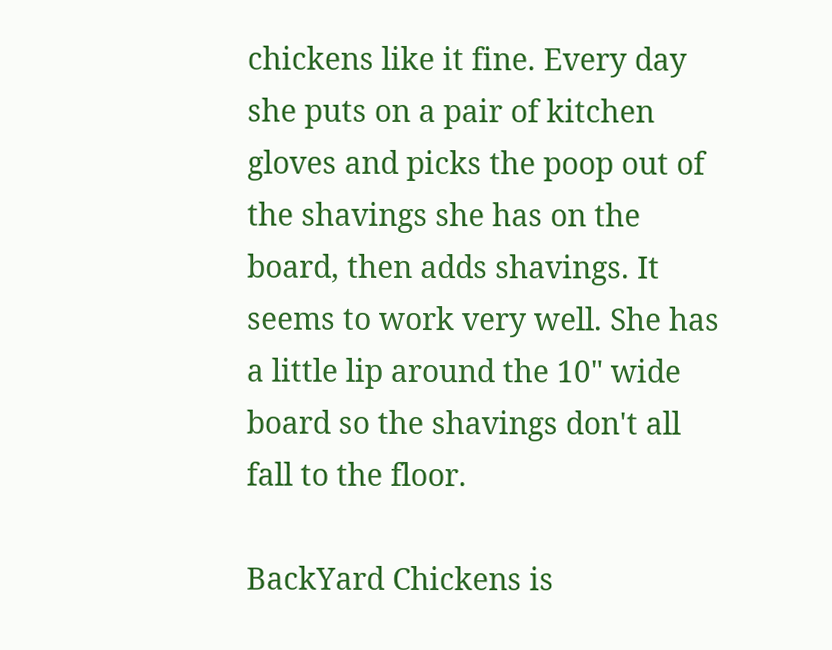chickens like it fine. Every day she puts on a pair of kitchen gloves and picks the poop out of the shavings she has on the board, then adds shavings. It seems to work very well. She has a little lip around the 10" wide board so the shavings don't all fall to the floor.

BackYard Chickens is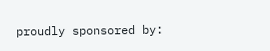proudly sponsored by: